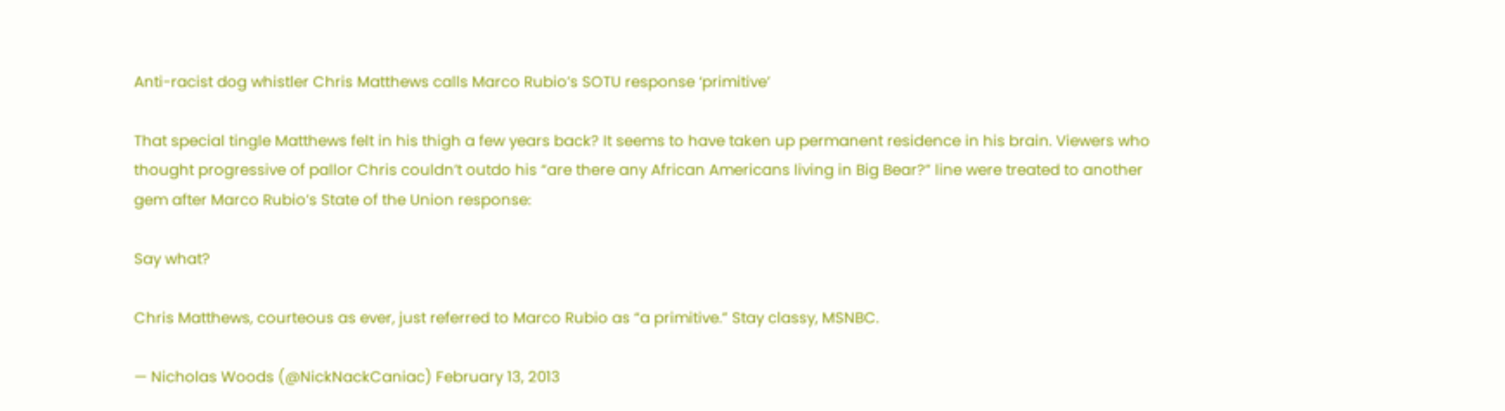Anti-racist dog whistler Chris Matthews calls Marco Rubio’s SOTU response ‘primitive’

That special tingle Matthews felt in his thigh a few years back? It seems to have taken up permanent residence in his brain. Viewers who thought progressive of pallor Chris couldn’t outdo his “are there any African Americans living in Big Bear?” line were treated to another gem after Marco Rubio’s State of the Union response:

Say what?

Chris Matthews, courteous as ever, just referred to Marco Rubio as “a primitive.” Stay classy, MSNBC.

— Nicholas Woods (@NickNackCaniac) February 13, 2013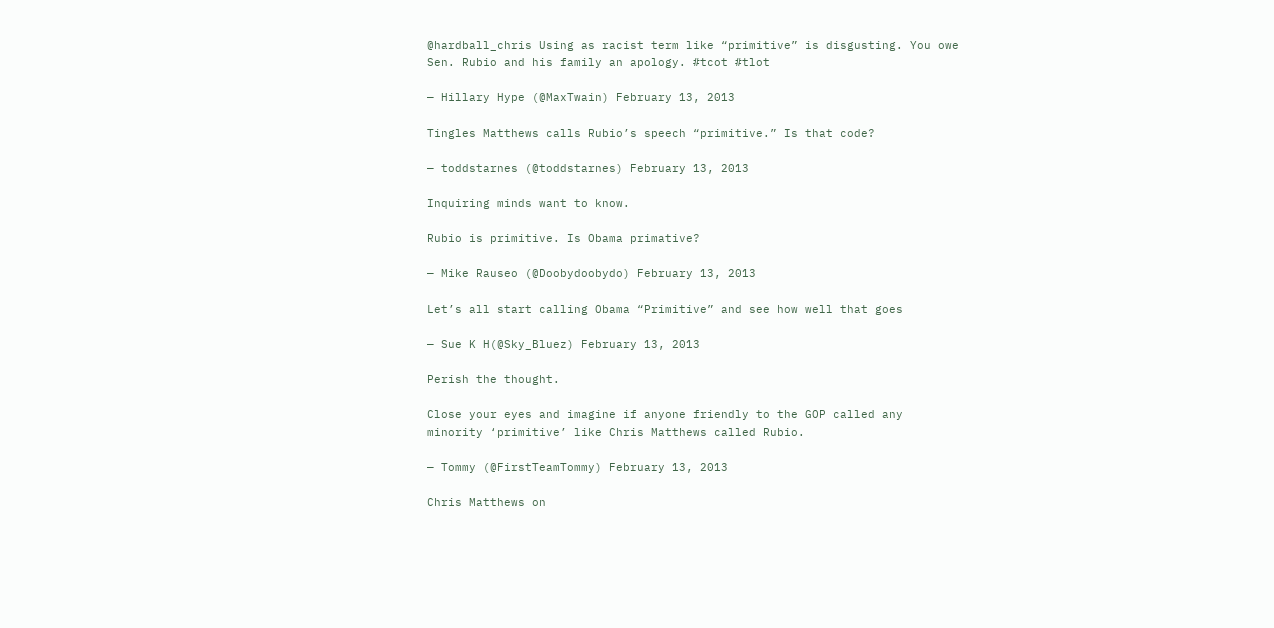@hardball_chris Using as racist term like “primitive” is disgusting. You owe Sen. Rubio and his family an apology. #tcot #tlot

— Hillary Hype (@MaxTwain) February 13, 2013

Tingles Matthews calls Rubio’s speech “primitive.” Is that code?

— toddstarnes (@toddstarnes) February 13, 2013

Inquiring minds want to know.

Rubio is primitive. Is Obama primative?

— Mike Rauseo (@Doobydoobydo) February 13, 2013

Let’s all start calling Obama “Primitive” and see how well that goes

— Sue K H(@Sky_Bluez) February 13, 2013

Perish the thought.

Close your eyes and imagine if anyone friendly to the GOP called any minority ‘primitive’ like Chris Matthews called Rubio.

— Tommy (@FirstTeamTommy) February 13, 2013

Chris Matthews on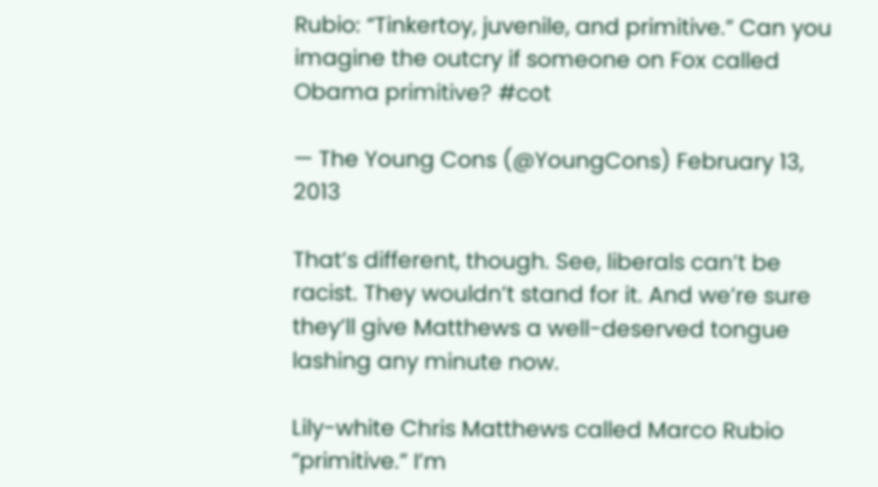Rubio: “Tinkertoy, juvenile, and primitive.” Can you imagine the outcry if someone on Fox called Obama primitive? #cot

— The Young Cons (@YoungCons) February 13, 2013

That’s different, though. See, liberals can’t be racist. They wouldn’t stand for it. And we’re sure they’ll give Matthews a well-deserved tongue lashing any minute now.

Lily-white Chris Matthews called Marco Rubio “primitive.” I’m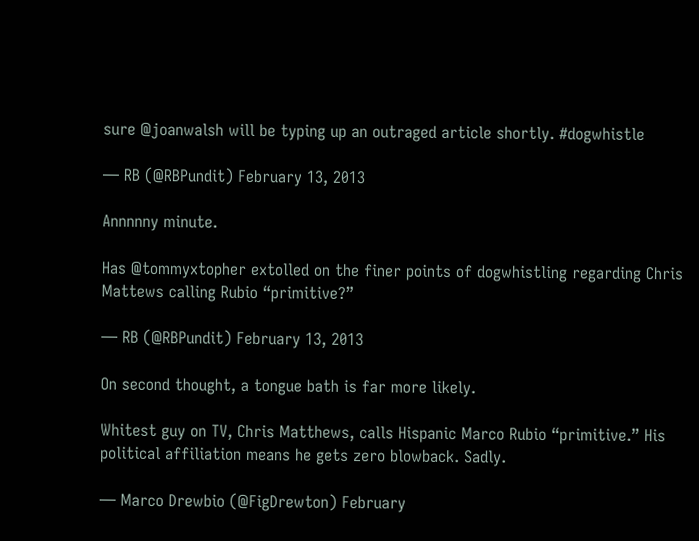sure @joanwalsh will be typing up an outraged article shortly. #dogwhistle

— RB (@RBPundit) February 13, 2013

Annnnny minute.

Has @tommyxtopher extolled on the finer points of dogwhistling regarding Chris Mattews calling Rubio “primitive?”

— RB (@RBPundit) February 13, 2013

On second thought, a tongue bath is far more likely.

Whitest guy on TV, Chris Matthews, calls Hispanic Marco Rubio “primitive.” His political affiliation means he gets zero blowback. Sadly.

— Marco Drewbio (@FigDrewton) February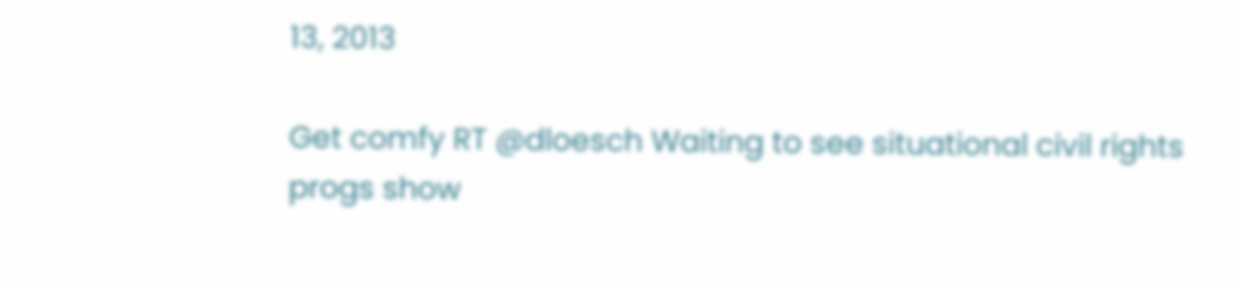13, 2013

Get comfy RT @dloesch Waiting to see situational civil rights progs show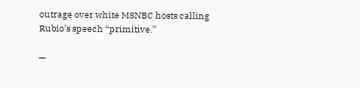outrage over white MSNBC hosts calling Rubio’s speech “primitive.”

—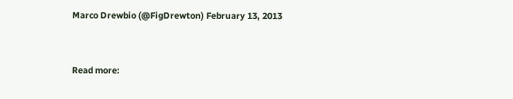Marco Drewbio (@FigDrewton) February 13, 2013


Read more: